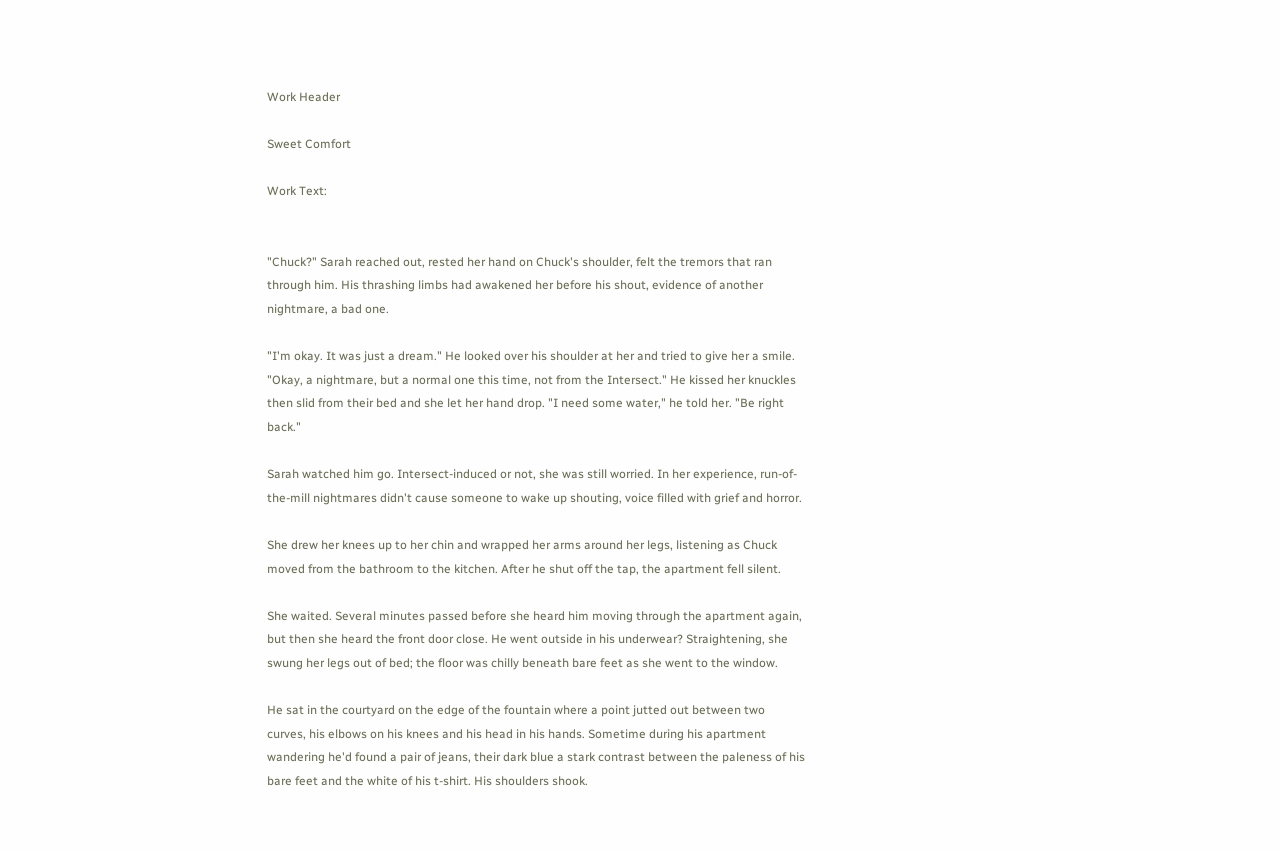Work Header

Sweet Comfort

Work Text:


"Chuck?" Sarah reached out, rested her hand on Chuck's shoulder, felt the tremors that ran through him. His thrashing limbs had awakened her before his shout, evidence of another nightmare, a bad one.

"I'm okay. It was just a dream." He looked over his shoulder at her and tried to give her a smile. "Okay, a nightmare, but a normal one this time, not from the Intersect." He kissed her knuckles then slid from their bed and she let her hand drop. "I need some water," he told her. "Be right back."

Sarah watched him go. Intersect-induced or not, she was still worried. In her experience, run-of-the-mill nightmares didn't cause someone to wake up shouting, voice filled with grief and horror.

She drew her knees up to her chin and wrapped her arms around her legs, listening as Chuck moved from the bathroom to the kitchen. After he shut off the tap, the apartment fell silent.

She waited. Several minutes passed before she heard him moving through the apartment again, but then she heard the front door close. He went outside in his underwear? Straightening, she swung her legs out of bed; the floor was chilly beneath bare feet as she went to the window.

He sat in the courtyard on the edge of the fountain where a point jutted out between two curves, his elbows on his knees and his head in his hands. Sometime during his apartment wandering he'd found a pair of jeans, their dark blue a stark contrast between the paleness of his bare feet and the white of his t-shirt. His shoulders shook.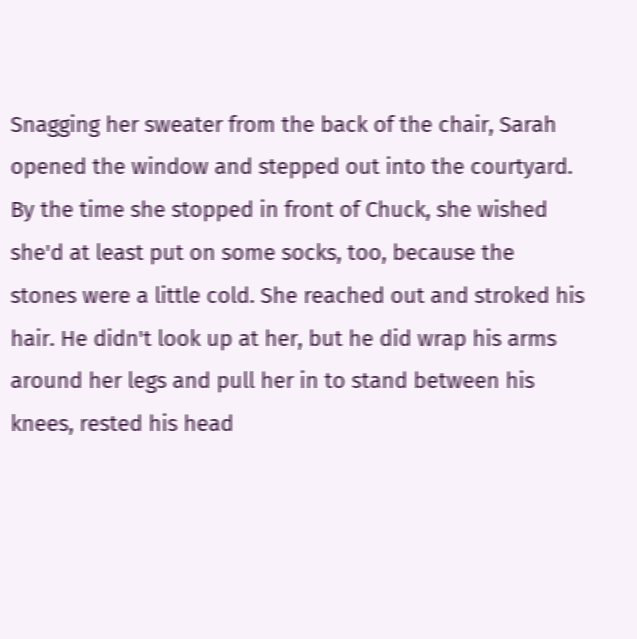Snagging her sweater from the back of the chair, Sarah opened the window and stepped out into the courtyard. By the time she stopped in front of Chuck, she wished she'd at least put on some socks, too, because the stones were a little cold. She reached out and stroked his hair. He didn't look up at her, but he did wrap his arms around her legs and pull her in to stand between his knees, rested his head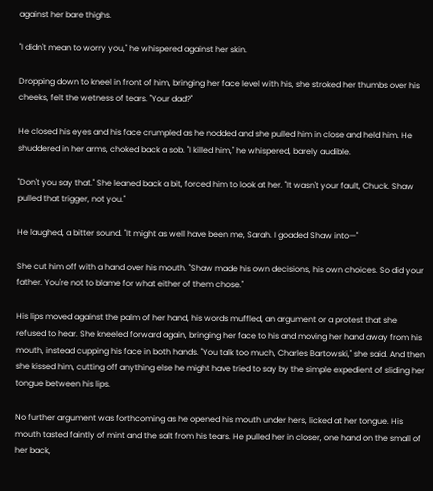against her bare thighs.

"I didn't mean to worry you," he whispered against her skin.

Dropping down to kneel in front of him, bringing her face level with his, she stroked her thumbs over his cheeks, felt the wetness of tears. "Your dad?"

He closed his eyes and his face crumpled as he nodded and she pulled him in close and held him. He shuddered in her arms, choked back a sob. "I killed him," he whispered, barely audible.

"Don't you say that." She leaned back a bit, forced him to look at her. "It wasn't your fault, Chuck. Shaw pulled that trigger, not you."

He laughed, a bitter sound. "It might as well have been me, Sarah. I goaded Shaw into—"

She cut him off with a hand over his mouth. "Shaw made his own decisions, his own choices. So did your father. You're not to blame for what either of them chose."

His lips moved against the palm of her hand, his words muffled, an argument or a protest that she refused to hear. She kneeled forward again, bringing her face to his and moving her hand away from his mouth, instead cupping his face in both hands. "You talk too much, Charles Bartowski," she said. And then she kissed him, cutting off anything else he might have tried to say by the simple expedient of sliding her tongue between his lips.

No further argument was forthcoming as he opened his mouth under hers, licked at her tongue. His mouth tasted faintly of mint and the salt from his tears. He pulled her in closer, one hand on the small of her back,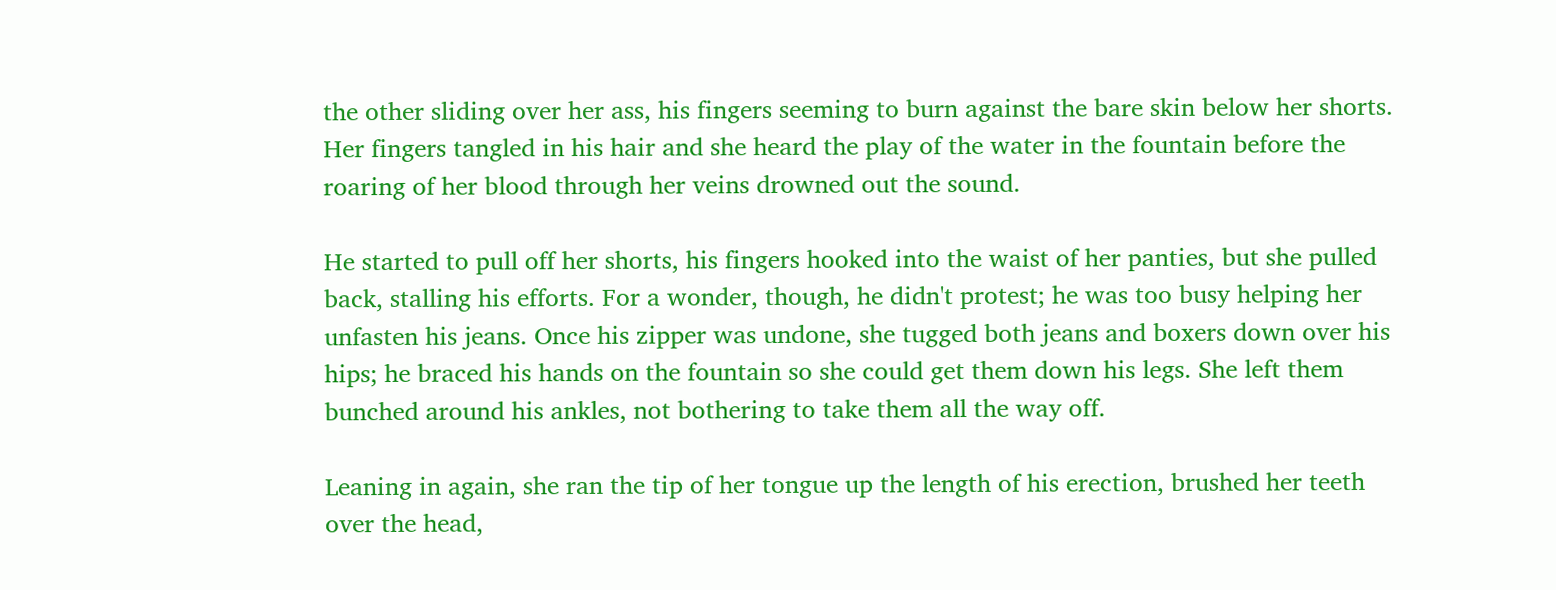the other sliding over her ass, his fingers seeming to burn against the bare skin below her shorts. Her fingers tangled in his hair and she heard the play of the water in the fountain before the roaring of her blood through her veins drowned out the sound.

He started to pull off her shorts, his fingers hooked into the waist of her panties, but she pulled back, stalling his efforts. For a wonder, though, he didn't protest; he was too busy helping her unfasten his jeans. Once his zipper was undone, she tugged both jeans and boxers down over his hips; he braced his hands on the fountain so she could get them down his legs. She left them bunched around his ankles, not bothering to take them all the way off.

Leaning in again, she ran the tip of her tongue up the length of his erection, brushed her teeth over the head,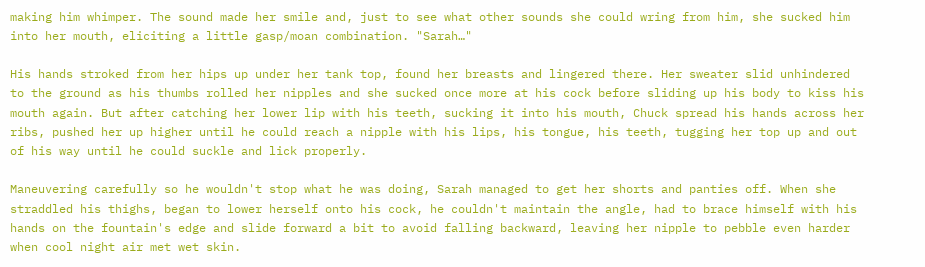making him whimper. The sound made her smile and, just to see what other sounds she could wring from him, she sucked him into her mouth, eliciting a little gasp/moan combination. "Sarah…"

His hands stroked from her hips up under her tank top, found her breasts and lingered there. Her sweater slid unhindered to the ground as his thumbs rolled her nipples and she sucked once more at his cock before sliding up his body to kiss his mouth again. But after catching her lower lip with his teeth, sucking it into his mouth, Chuck spread his hands across her ribs, pushed her up higher until he could reach a nipple with his lips, his tongue, his teeth, tugging her top up and out of his way until he could suckle and lick properly.

Maneuvering carefully so he wouldn't stop what he was doing, Sarah managed to get her shorts and panties off. When she straddled his thighs, began to lower herself onto his cock, he couldn't maintain the angle, had to brace himself with his hands on the fountain's edge and slide forward a bit to avoid falling backward, leaving her nipple to pebble even harder when cool night air met wet skin.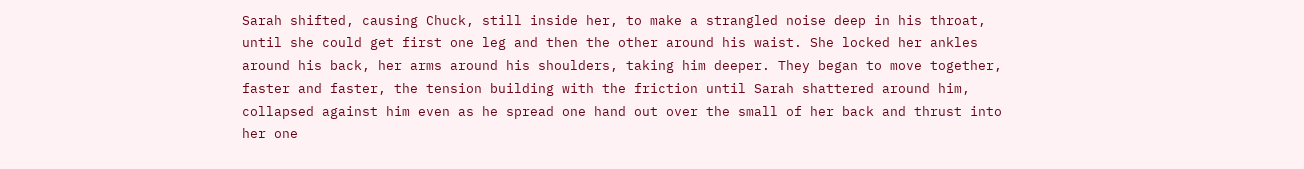Sarah shifted, causing Chuck, still inside her, to make a strangled noise deep in his throat, until she could get first one leg and then the other around his waist. She locked her ankles around his back, her arms around his shoulders, taking him deeper. They began to move together, faster and faster, the tension building with the friction until Sarah shattered around him, collapsed against him even as he spread one hand out over the small of her back and thrust into her one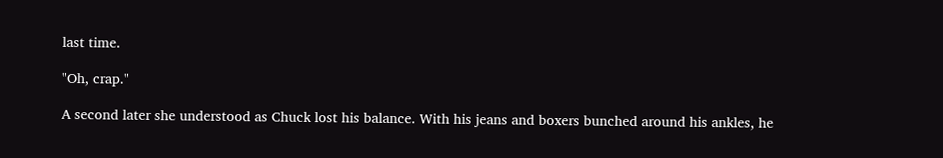last time.

"Oh, crap."

A second later she understood as Chuck lost his balance. With his jeans and boxers bunched around his ankles, he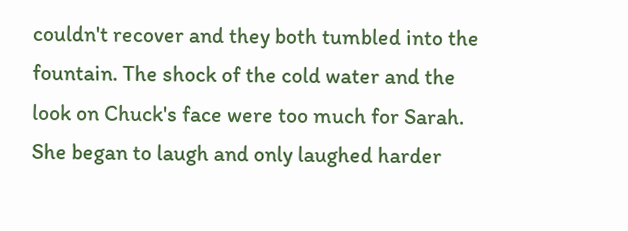couldn't recover and they both tumbled into the fountain. The shock of the cold water and the look on Chuck's face were too much for Sarah. She began to laugh and only laughed harder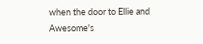when the door to Ellie and Awesome's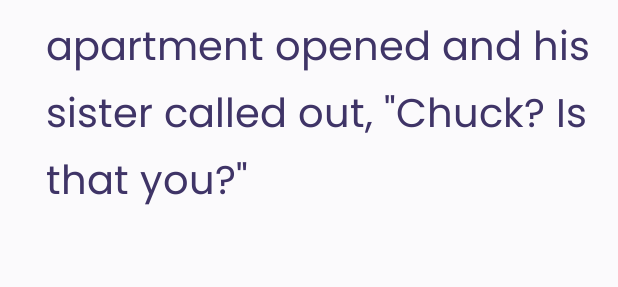apartment opened and his sister called out, "Chuck? Is that you?"